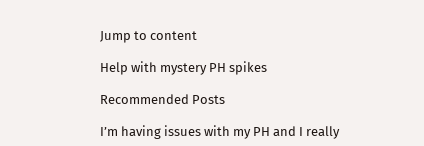Jump to content

Help with mystery PH spikes

Recommended Posts

I’m having issues with my PH and I really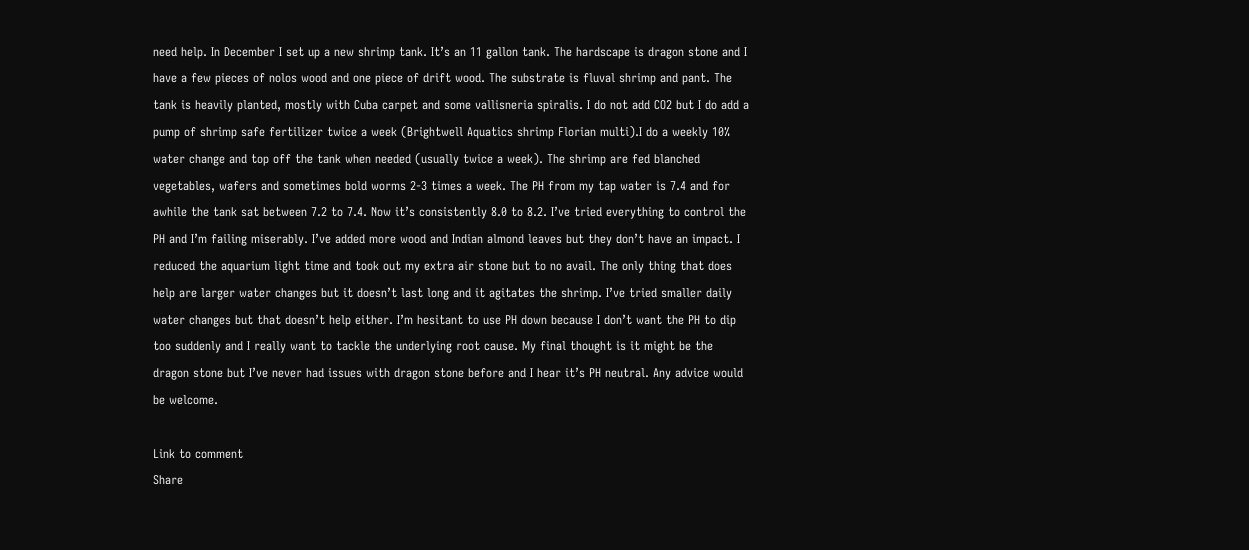need help. In December I set up a new shrimp tank. It’s an 11 gallon tank. The hardscape is dragon stone and I have a few pieces of nolos wood and one piece of drift wood. The substrate is fluval shrimp and pant. The tank is heavily planted, mostly with Cuba carpet and some vallisneria spiralis. I do not add CO2 but I do add a pump of shrimp safe fertilizer twice a week (Brightwell Aquatics shrimp Florian multi).I do a weekly 10% water change and top off the tank when needed (usually twice a week). The shrimp are fed blanched vegetables, wafers and sometimes bold worms 2-3 times a week. The PH from my tap water is 7.4 and for awhile the tank sat between 7.2 to 7.4. Now it’s consistently 8.0 to 8.2. I’ve tried everything to control the PH and I’m failing miserably. I’ve added more wood and Indian almond leaves but they don’t have an impact. I reduced the aquarium light time and took out my extra air stone but to no avail. The only thing that does help are larger water changes but it doesn’t last long and it agitates the shrimp. I’ve tried smaller daily water changes but that doesn’t help either. I’m hesitant to use PH down because I don’t want the PH to dip too suddenly and I really want to tackle the underlying root cause. My final thought is it might be the dragon stone but I’ve never had issues with dragon stone before and I hear it’s PH neutral. Any advice would be welcome.

Link to comment
Share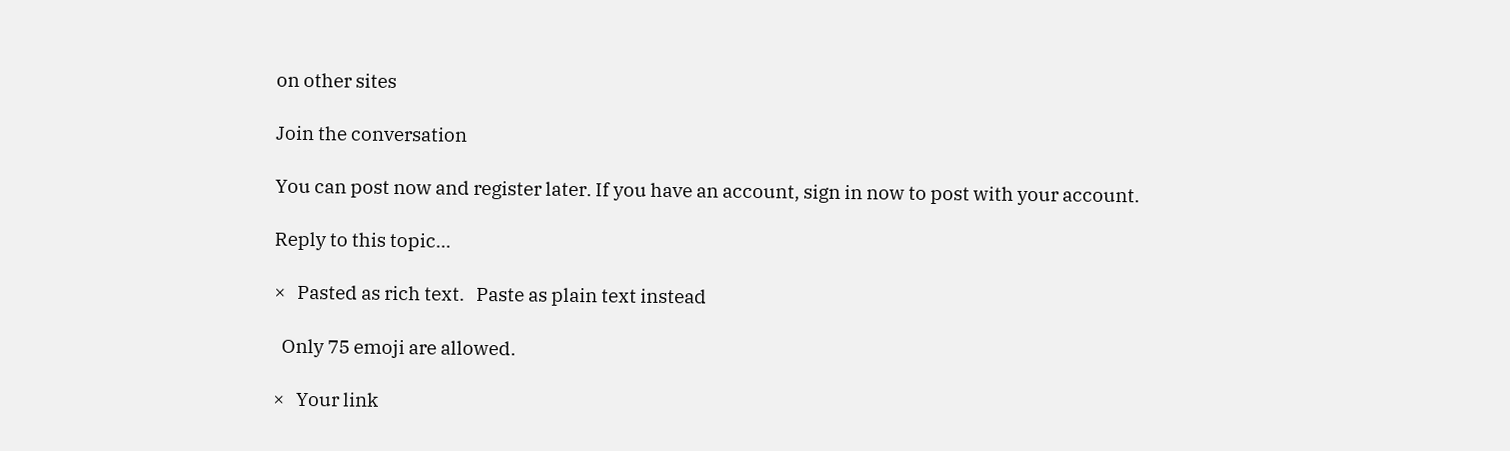on other sites

Join the conversation

You can post now and register later. If you have an account, sign in now to post with your account.

Reply to this topic...

×   Pasted as rich text.   Paste as plain text instead

  Only 75 emoji are allowed.

×   Your link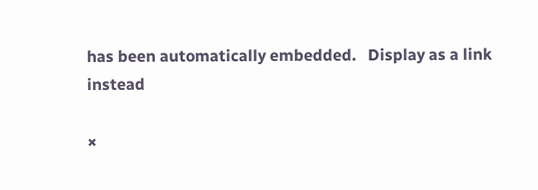has been automatically embedded.   Display as a link instead

×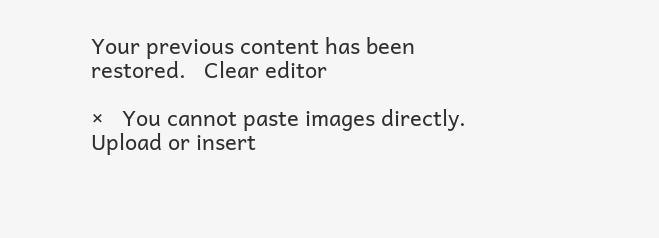Your previous content has been restored.   Clear editor

×   You cannot paste images directly. Upload or insert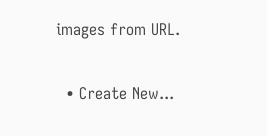images from URL.

  • Create New...